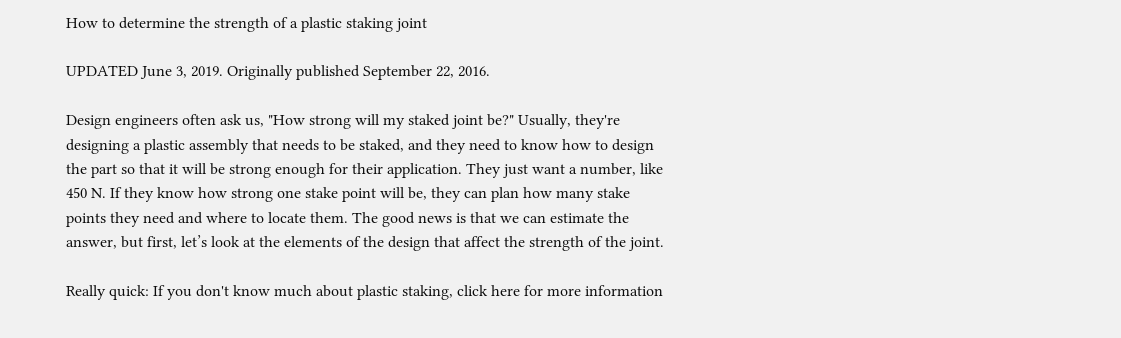How to determine the strength of a plastic staking joint

UPDATED June 3, 2019. Originally published September 22, 2016.

Design engineers often ask us, "How strong will my staked joint be?" Usually, they're designing a plastic assembly that needs to be staked, and they need to know how to design the part so that it will be strong enough for their application. They just want a number, like 450 N. If they know how strong one stake point will be, they can plan how many stake points they need and where to locate them. The good news is that we can estimate the answer, but first, let’s look at the elements of the design that affect the strength of the joint.

Really quick: If you don't know much about plastic staking, click here for more information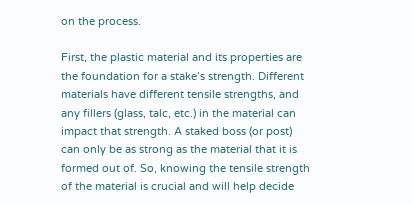on the process.

First, the plastic material and its properties are the foundation for a stake’s strength. Different materials have different tensile strengths, and any fillers (glass, talc, etc.) in the material can impact that strength. A staked boss (or post) can only be as strong as the material that it is formed out of. So, knowing the tensile strength of the material is crucial and will help decide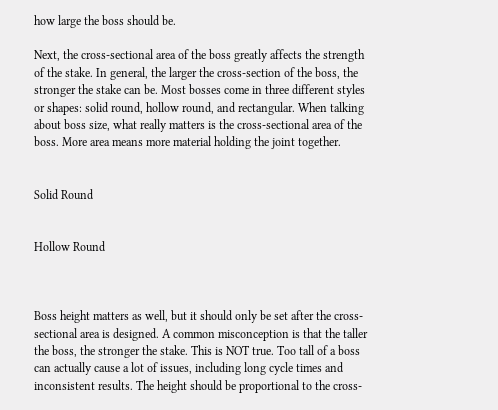how large the boss should be.

Next, the cross-sectional area of the boss greatly affects the strength of the stake. In general, the larger the cross-section of the boss, the stronger the stake can be. Most bosses come in three different styles or shapes: solid round, hollow round, and rectangular. When talking about boss size, what really matters is the cross-sectional area of the boss. More area means more material holding the joint together.


Solid Round


Hollow Round



Boss height matters as well, but it should only be set after the cross-sectional area is designed. A common misconception is that the taller the boss, the stronger the stake. This is NOT true. Too tall of a boss can actually cause a lot of issues, including long cycle times and inconsistent results. The height should be proportional to the cross-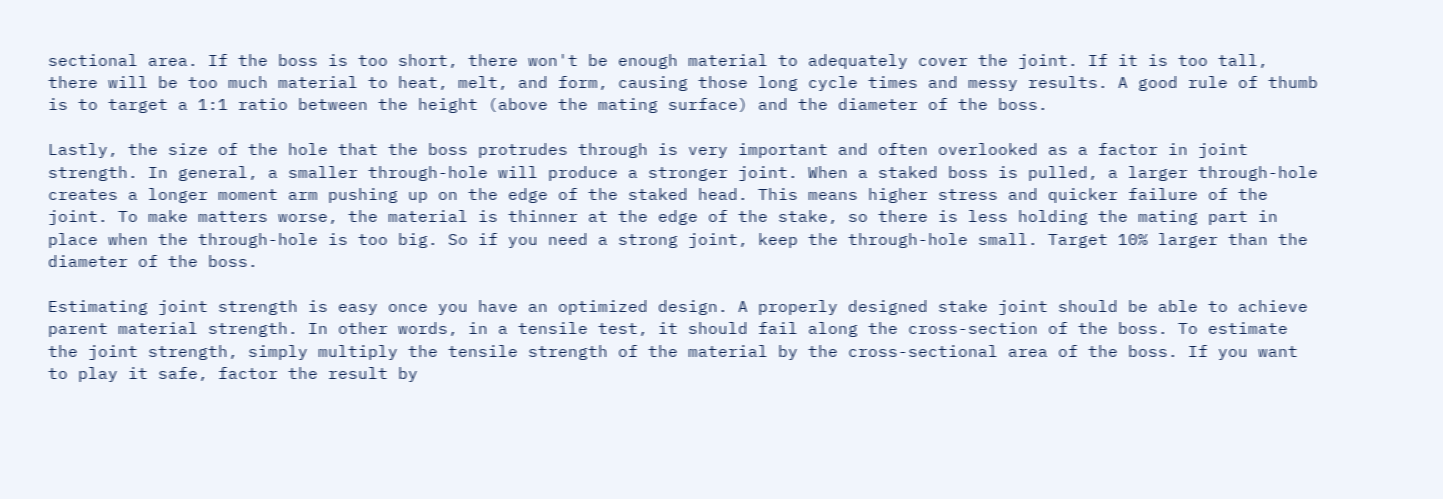sectional area. If the boss is too short, there won't be enough material to adequately cover the joint. If it is too tall, there will be too much material to heat, melt, and form, causing those long cycle times and messy results. A good rule of thumb is to target a 1:1 ratio between the height (above the mating surface) and the diameter of the boss.

Lastly, the size of the hole that the boss protrudes through is very important and often overlooked as a factor in joint strength. In general, a smaller through-hole will produce a stronger joint. When a staked boss is pulled, a larger through-hole creates a longer moment arm pushing up on the edge of the staked head. This means higher stress and quicker failure of the joint. To make matters worse, the material is thinner at the edge of the stake, so there is less holding the mating part in place when the through-hole is too big. So if you need a strong joint, keep the through-hole small. Target 10% larger than the diameter of the boss.

Estimating joint strength is easy once you have an optimized design. A properly designed stake joint should be able to achieve parent material strength. In other words, in a tensile test, it should fail along the cross-section of the boss. To estimate the joint strength, simply multiply the tensile strength of the material by the cross-sectional area of the boss. If you want to play it safe, factor the result by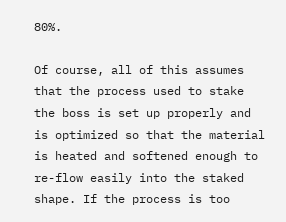80%.

Of course, all of this assumes that the process used to stake the boss is set up properly and is optimized so that the material is heated and softened enough to re-flow easily into the staked shape. If the process is too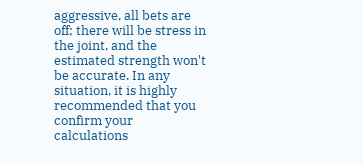aggressive, all bets are off; there will be stress in the joint, and the estimated strength won't be accurate. In any situation, it is highly recommended that you confirm your calculations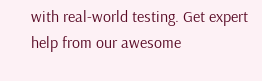with real-world testing. Get expert help from our awesome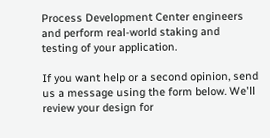Process Development Center engineers and perform real-world staking and testing of your application.

If you want help or a second opinion, send us a message using the form below. We'll review your design for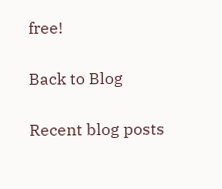free!

Back to Blog

Recent blog posts